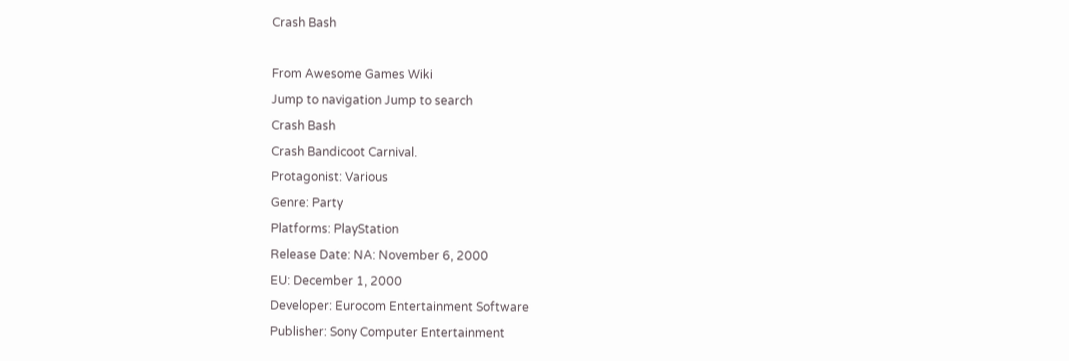Crash Bash

From Awesome Games Wiki
Jump to navigation Jump to search
Crash Bash
Crash Bandicoot Carnival.
Protagonist: Various
Genre: Party
Platforms: PlayStation
Release Date: NA: November 6, 2000
EU: December 1, 2000
Developer: Eurocom Entertainment Software
Publisher: Sony Computer Entertainment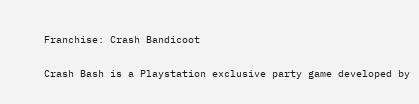Franchise: Crash Bandicoot

Crash Bash is a Playstation exclusive party game developed by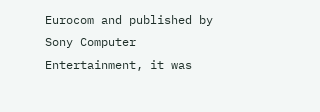Eurocom and published by Sony Computer Entertainment, it was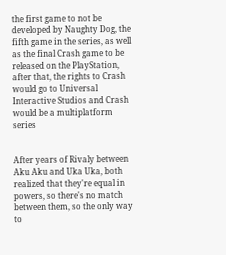the first game to not be developed by Naughty Dog, the fifth game in the series, as well as the final Crash game to be released on the PlayStation, after that, the rights to Crash would go to Universal Interactive Studios and Crash would be a multiplatform series


After years of Rivaly between Aku Aku and Uka Uka, both realized that they're equal in powers, so there's no match between them, so the only way to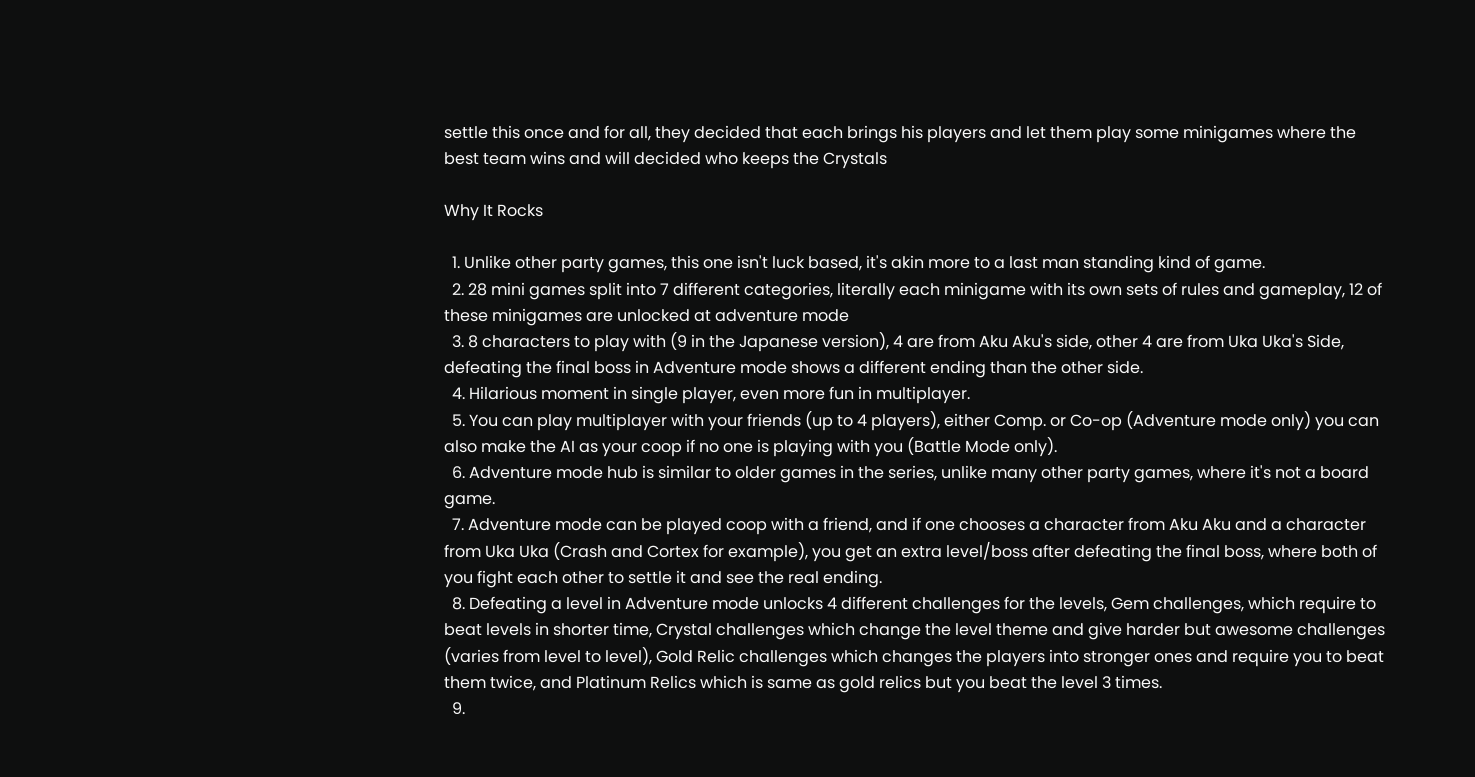settle this once and for all, they decided that each brings his players and let them play some minigames where the best team wins and will decided who keeps the Crystals

Why It Rocks

  1. Unlike other party games, this one isn't luck based, it's akin more to a last man standing kind of game.
  2. 28 mini games split into 7 different categories, literally each minigame with its own sets of rules and gameplay, 12 of these minigames are unlocked at adventure mode
  3. 8 characters to play with (9 in the Japanese version), 4 are from Aku Aku's side, other 4 are from Uka Uka's Side, defeating the final boss in Adventure mode shows a different ending than the other side.
  4. Hilarious moment in single player, even more fun in multiplayer.
  5. You can play multiplayer with your friends (up to 4 players), either Comp. or Co-op (Adventure mode only) you can also make the AI as your coop if no one is playing with you (Battle Mode only).
  6. Adventure mode hub is similar to older games in the series, unlike many other party games, where it's not a board game.
  7. Adventure mode can be played coop with a friend, and if one chooses a character from Aku Aku and a character from Uka Uka (Crash and Cortex for example), you get an extra level/boss after defeating the final boss, where both of you fight each other to settle it and see the real ending.
  8. Defeating a level in Adventure mode unlocks 4 different challenges for the levels, Gem challenges, which require to beat levels in shorter time, Crystal challenges which change the level theme and give harder but awesome challenges (varies from level to level), Gold Relic challenges which changes the players into stronger ones and require you to beat them twice, and Platinum Relics which is same as gold relics but you beat the level 3 times.
  9.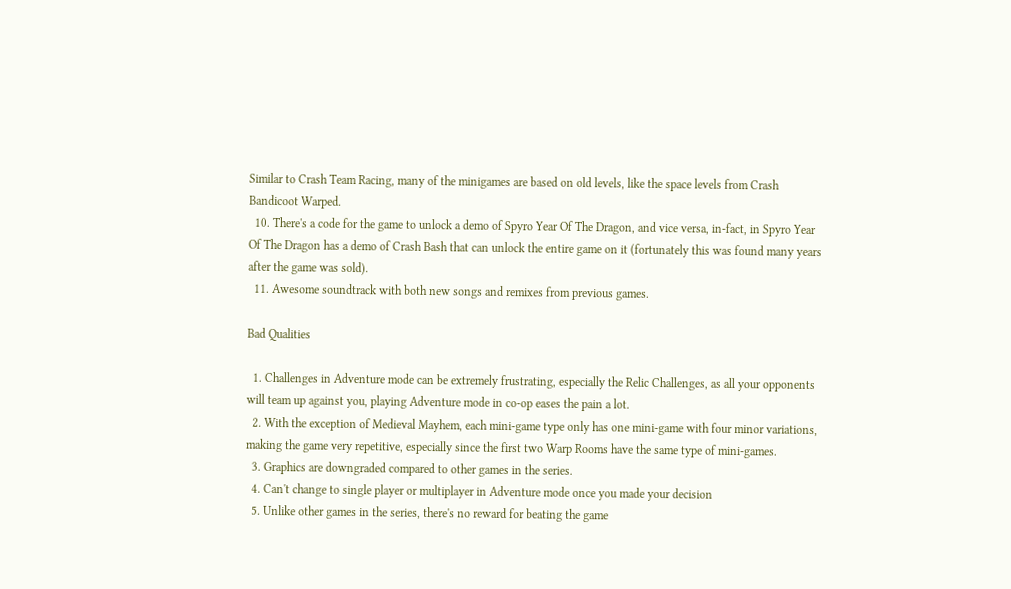Similar to Crash Team Racing, many of the minigames are based on old levels, like the space levels from Crash Bandicoot Warped.
  10. There's a code for the game to unlock a demo of Spyro Year Of The Dragon, and vice versa, in-fact, in Spyro Year Of The Dragon has a demo of Crash Bash that can unlock the entire game on it (fortunately this was found many years after the game was sold).
  11. Awesome soundtrack with both new songs and remixes from previous games.

Bad Qualities

  1. Challenges in Adventure mode can be extremely frustrating, especially the Relic Challenges, as all your opponents will team up against you, playing Adventure mode in co-op eases the pain a lot.
  2. With the exception of Medieval Mayhem, each mini-game type only has one mini-game with four minor variations, making the game very repetitive, especially since the first two Warp Rooms have the same type of mini-games.
  3. Graphics are downgraded compared to other games in the series.
  4. Can't change to single player or multiplayer in Adventure mode once you made your decision
  5. Unlike other games in the series, there's no reward for beating the game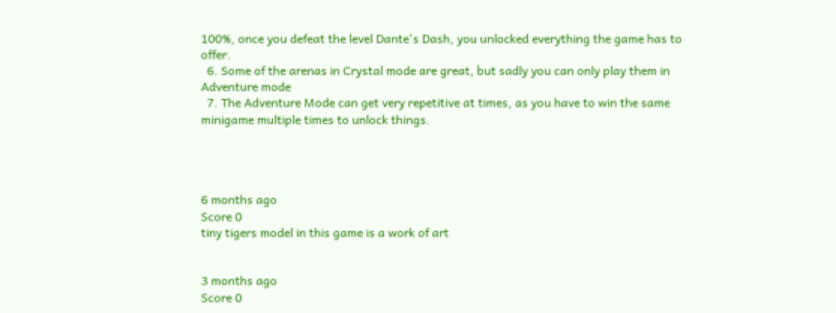100%, once you defeat the level Dante's Dash, you unlocked everything the game has to offer.
  6. Some of the arenas in Crystal mode are great, but sadly you can only play them in Adventure mode
  7. The Adventure Mode can get very repetitive at times, as you have to win the same minigame multiple times to unlock things.




6 months ago
Score 0
tiny tigers model in this game is a work of art


3 months ago
Score 0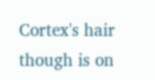Cortex's hair though is on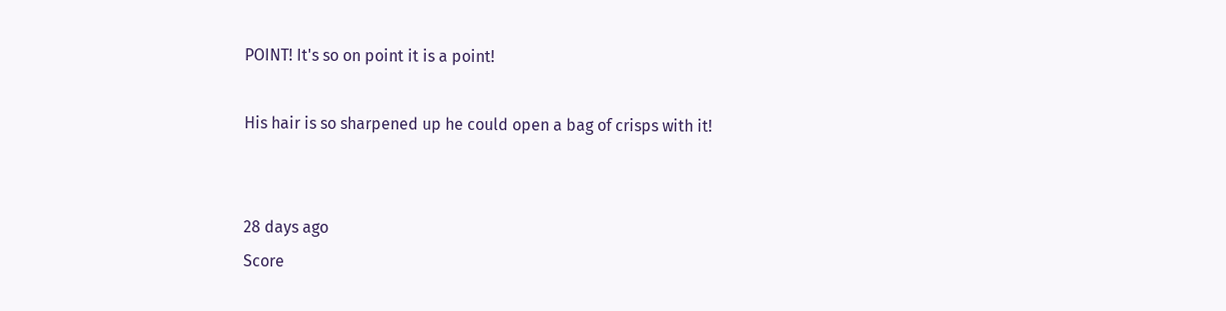POINT! It's so on point it is a point!

His hair is so sharpened up he could open a bag of crisps with it!


28 days ago
Score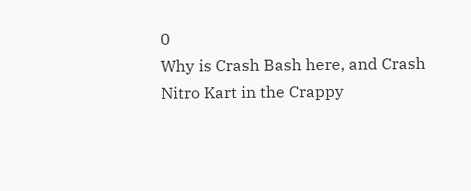0
Why is Crash Bash here, and Crash Nitro Kart in the Crappy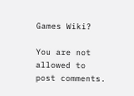Games Wiki?

You are not allowed to post comments.